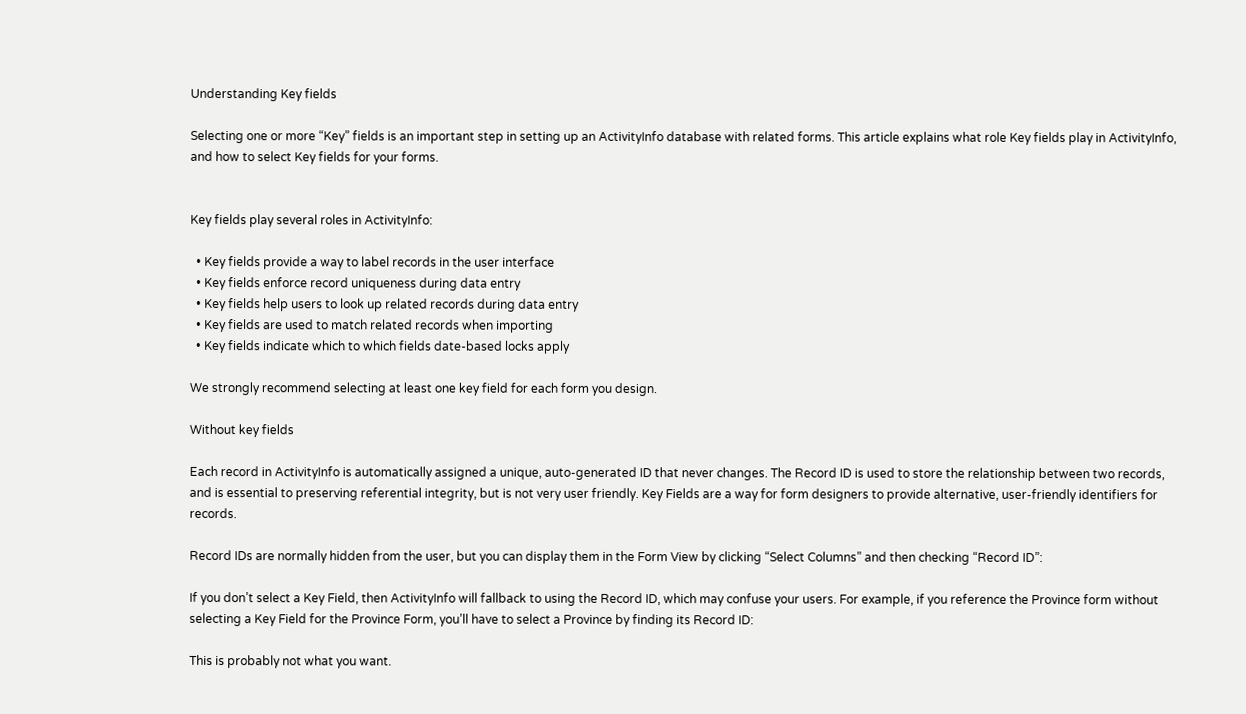Understanding Key fields

Selecting one or more “Key” fields is an important step in setting up an ActivityInfo database with related forms. This article explains what role Key fields play in ActivityInfo, and how to select Key fields for your forms.


Key fields play several roles in ActivityInfo:

  • Key fields provide a way to label records in the user interface
  • Key fields enforce record uniqueness during data entry
  • Key fields help users to look up related records during data entry
  • Key fields are used to match related records when importing
  • Key fields indicate which to which fields date-based locks apply

We strongly recommend selecting at least one key field for each form you design.

Without key fields

Each record in ActivityInfo is automatically assigned a unique, auto-generated ID that never changes. The Record ID is used to store the relationship between two records, and is essential to preserving referential integrity, but is not very user friendly. Key Fields are a way for form designers to provide alternative, user-friendly identifiers for records.

Record IDs are normally hidden from the user, but you can display them in the Form View by clicking “Select Columns” and then checking “Record ID”:

If you don’t select a Key Field, then ActivityInfo will fallback to using the Record ID, which may confuse your users. For example, if you reference the Province form without selecting a Key Field for the Province Form, you’ll have to select a Province by finding its Record ID:

This is probably not what you want.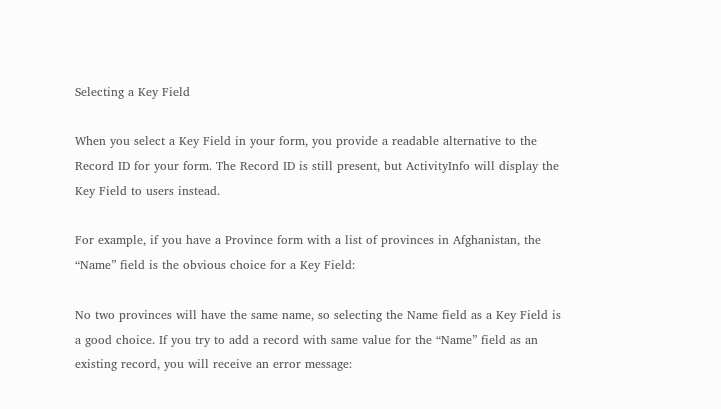Selecting a Key Field

When you select a Key Field in your form, you provide a readable alternative to the Record ID for your form. The Record ID is still present, but ActivityInfo will display the Key Field to users instead.

For example, if you have a Province form with a list of provinces in Afghanistan, the “Name” field is the obvious choice for a Key Field:

No two provinces will have the same name, so selecting the Name field as a Key Field is a good choice. If you try to add a record with same value for the “Name” field as an existing record, you will receive an error message: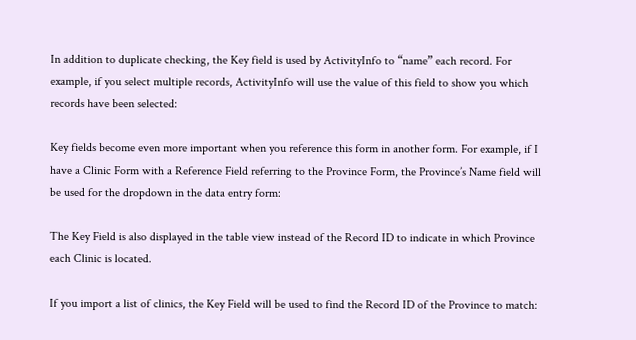In addition to duplicate checking, the Key field is used by ActivityInfo to “name” each record. For example, if you select multiple records, ActivityInfo will use the value of this field to show you which records have been selected:

Key fields become even more important when you reference this form in another form. For example, if I have a Clinic Form with a Reference Field referring to the Province Form, the Province’s Name field will be used for the dropdown in the data entry form:

The Key Field is also displayed in the table view instead of the Record ID to indicate in which Province each Clinic is located.

If you import a list of clinics, the Key Field will be used to find the Record ID of the Province to match: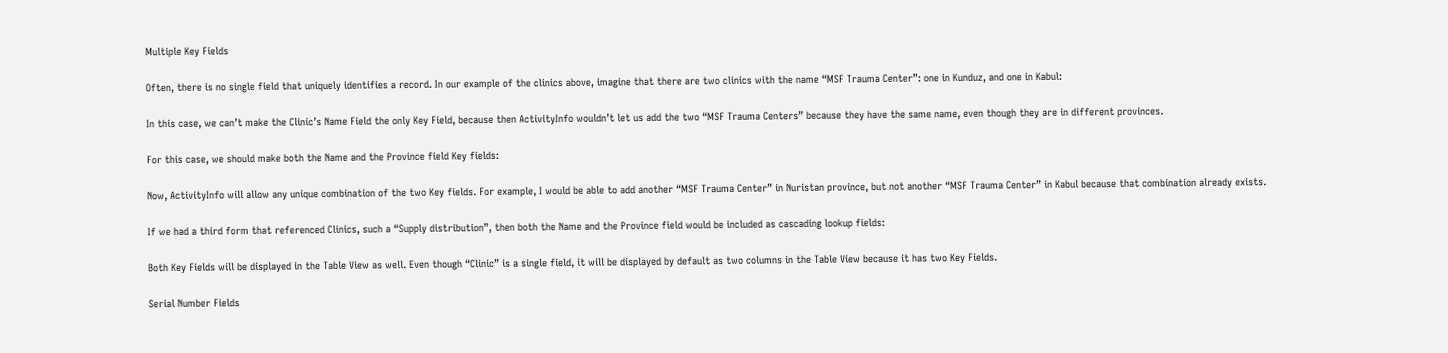Multiple Key Fields

Often, there is no single field that uniquely identifies a record. In our example of the clinics above, imagine that there are two clinics with the name “MSF Trauma Center”: one in Kunduz, and one in Kabul:

In this case, we can’t make the Clinic’s Name Field the only Key Field, because then ActivityInfo wouldn’t let us add the two “MSF Trauma Centers” because they have the same name, even though they are in different provinces.

For this case, we should make both the Name and the Province field Key fields:

Now, ActivityInfo will allow any unique combination of the two Key fields. For example, I would be able to add another “MSF Trauma Center” in Nuristan province, but not another “MSF Trauma Center” in Kabul because that combination already exists.

If we had a third form that referenced Clinics, such a “Supply distribution”, then both the Name and the Province field would be included as cascading lookup fields:

Both Key Fields will be displayed in the Table View as well. Even though “Clinic” is a single field, it will be displayed by default as two columns in the Table View because it has two Key Fields.

Serial Number Fields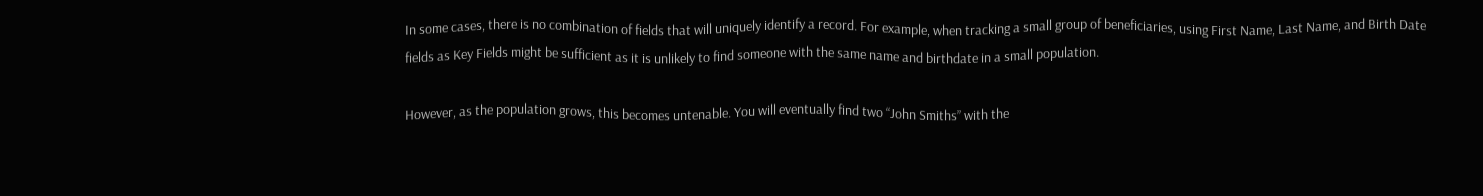In some cases, there is no combination of fields that will uniquely identify a record. For example, when tracking a small group of beneficiaries, using First Name, Last Name, and Birth Date fields as Key Fields might be sufficient as it is unlikely to find someone with the same name and birthdate in a small population.

However, as the population grows, this becomes untenable. You will eventually find two “John Smiths” with the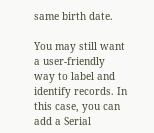same birth date.

You may still want a user-friendly way to label and identify records. In this case, you can add a Serial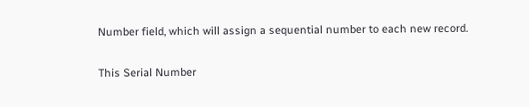Number field, which will assign a sequential number to each new record.

This Serial Number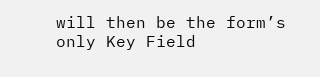will then be the form’s only Key Field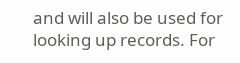and will also be used for looking up records. For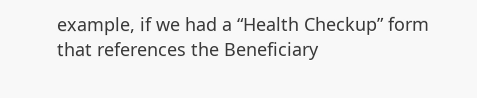example, if we had a “Health Checkup” form that references the Beneficiary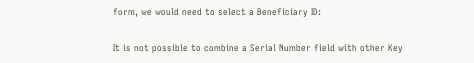form, we would need to select a Beneficiary ID:

It is not possible to combine a Serial Number field with other Key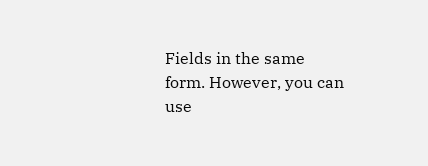Fields in the same form. However, you can use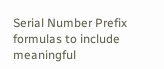Serial Number Prefix formulas to include meaningful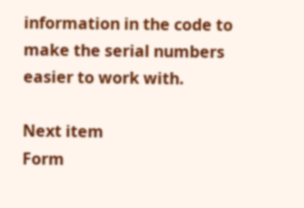information in the code to make the serial numbers easier to work with.

Next item
Form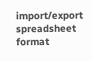import/export spreadsheet format